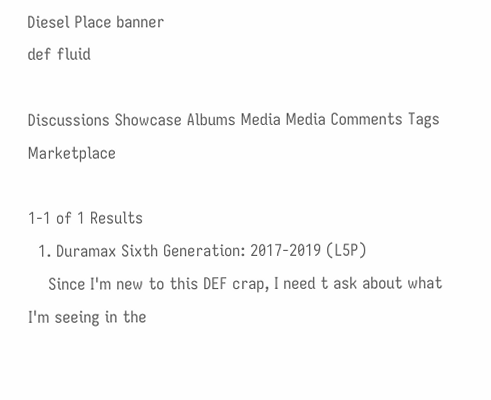Diesel Place banner
def fluid

Discussions Showcase Albums Media Media Comments Tags Marketplace

1-1 of 1 Results
  1. Duramax Sixth Generation: 2017-2019 (L5P)
    Since I'm new to this DEF crap, I need t ask about what I'm seeing in the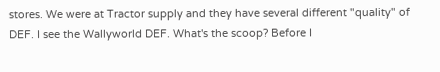stores. We were at Tractor supply and they have several different "quality" of DEF. I see the Wallyworld DEF. What's the scoop? Before I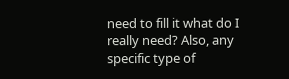need to fill it what do I really need? Also, any specific type of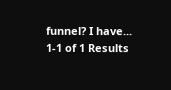funnel? I have...
1-1 of 1 Results